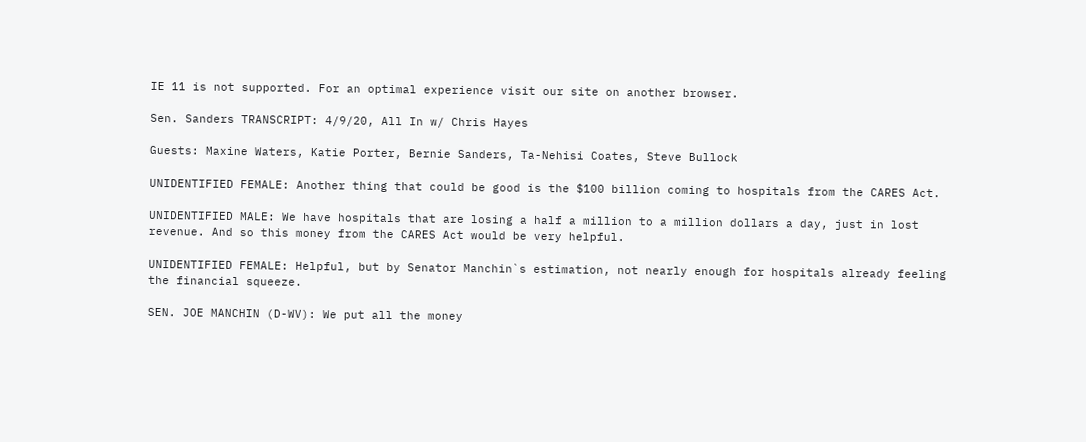IE 11 is not supported. For an optimal experience visit our site on another browser.

Sen. Sanders TRANSCRIPT: 4/9/20, All In w/ Chris Hayes

Guests: Maxine Waters, Katie Porter, Bernie Sanders, Ta-Nehisi Coates, Steve Bullock

UNIDENTIFIED FEMALE: Another thing that could be good is the $100 billion coming to hospitals from the CARES Act.

UNIDENTIFIED MALE: We have hospitals that are losing a half a million to a million dollars a day, just in lost revenue. And so this money from the CARES Act would be very helpful.

UNIDENTIFIED FEMALE: Helpful, but by Senator Manchin`s estimation, not nearly enough for hospitals already feeling the financial squeeze.

SEN. JOE MANCHIN (D-WV): We put all the money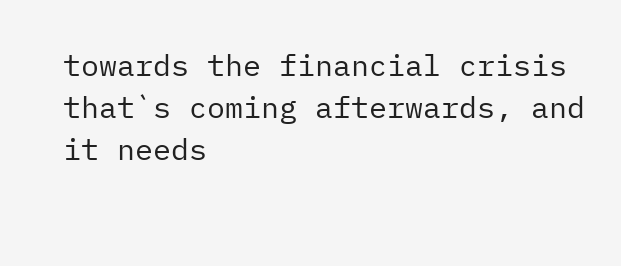towards the financial crisis that`s coming afterwards, and it needs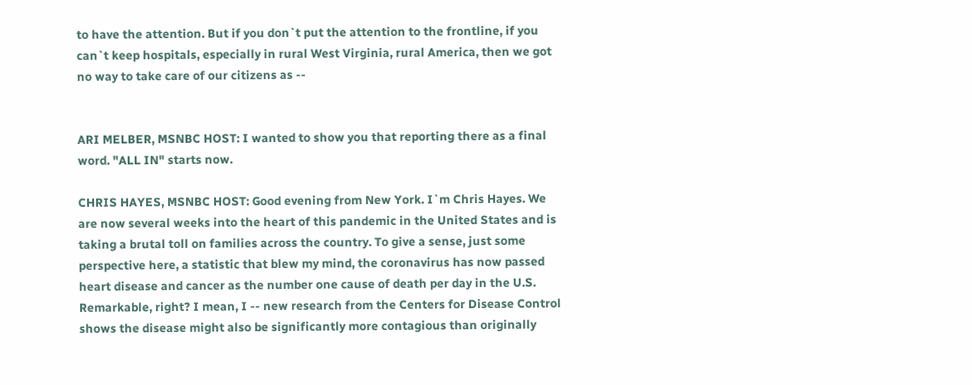to have the attention. But if you don`t put the attention to the frontline, if you can`t keep hospitals, especially in rural West Virginia, rural America, then we got no way to take care of our citizens as --


ARI MELBER, MSNBC HOST: I wanted to show you that reporting there as a final word. "ALL IN" starts now.

CHRIS HAYES, MSNBC HOST: Good evening from New York. I`m Chris Hayes. We are now several weeks into the heart of this pandemic in the United States and is taking a brutal toll on families across the country. To give a sense, just some perspective here, a statistic that blew my mind, the coronavirus has now passed heart disease and cancer as the number one cause of death per day in the U.S. Remarkable, right? I mean, I -- new research from the Centers for Disease Control shows the disease might also be significantly more contagious than originally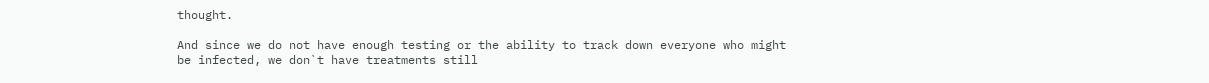thought.

And since we do not have enough testing or the ability to track down everyone who might be infected, we don`t have treatments still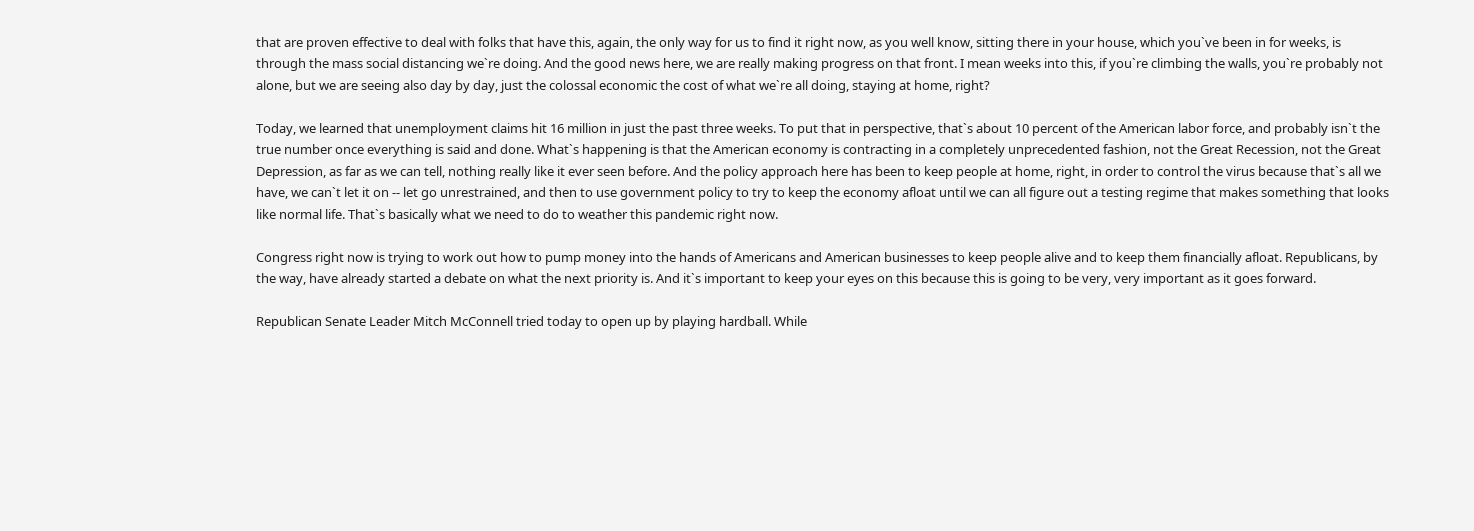that are proven effective to deal with folks that have this, again, the only way for us to find it right now, as you well know, sitting there in your house, which you`ve been in for weeks, is through the mass social distancing we`re doing. And the good news here, we are really making progress on that front. I mean weeks into this, if you`re climbing the walls, you`re probably not alone, but we are seeing also day by day, just the colossal economic the cost of what we`re all doing, staying at home, right?

Today, we learned that unemployment claims hit 16 million in just the past three weeks. To put that in perspective, that`s about 10 percent of the American labor force, and probably isn`t the true number once everything is said and done. What`s happening is that the American economy is contracting in a completely unprecedented fashion, not the Great Recession, not the Great Depression, as far as we can tell, nothing really like it ever seen before. And the policy approach here has been to keep people at home, right, in order to control the virus because that`s all we have, we can`t let it on -- let go unrestrained, and then to use government policy to try to keep the economy afloat until we can all figure out a testing regime that makes something that looks like normal life. That`s basically what we need to do to weather this pandemic right now.

Congress right now is trying to work out how to pump money into the hands of Americans and American businesses to keep people alive and to keep them financially afloat. Republicans, by the way, have already started a debate on what the next priority is. And it`s important to keep your eyes on this because this is going to be very, very important as it goes forward.

Republican Senate Leader Mitch McConnell tried today to open up by playing hardball. While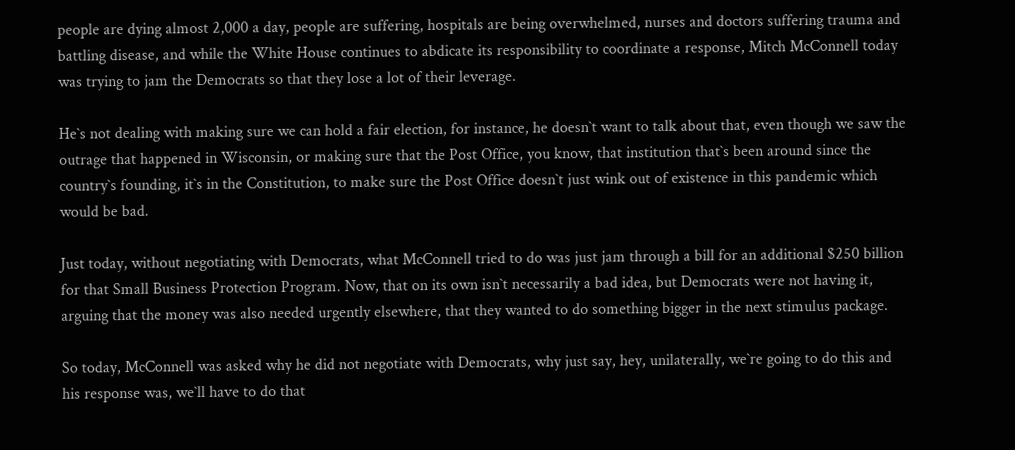people are dying almost 2,000 a day, people are suffering, hospitals are being overwhelmed, nurses and doctors suffering trauma and battling disease, and while the White House continues to abdicate its responsibility to coordinate a response, Mitch McConnell today was trying to jam the Democrats so that they lose a lot of their leverage.

He`s not dealing with making sure we can hold a fair election, for instance, he doesn`t want to talk about that, even though we saw the outrage that happened in Wisconsin, or making sure that the Post Office, you know, that institution that`s been around since the country`s founding, it`s in the Constitution, to make sure the Post Office doesn`t just wink out of existence in this pandemic which would be bad.

Just today, without negotiating with Democrats, what McConnell tried to do was just jam through a bill for an additional $250 billion for that Small Business Protection Program. Now, that on its own isn`t necessarily a bad idea, but Democrats were not having it, arguing that the money was also needed urgently elsewhere, that they wanted to do something bigger in the next stimulus package.

So today, McConnell was asked why he did not negotiate with Democrats, why just say, hey, unilaterally, we`re going to do this and his response was, we`ll have to do that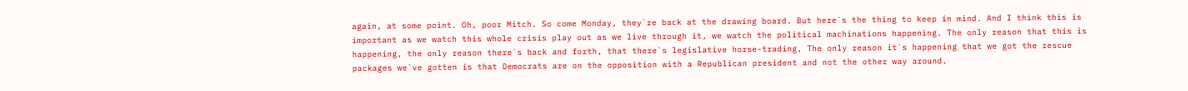again, at some point. Oh, poor Mitch. So come Monday, they`re back at the drawing board. But here`s the thing to keep in mind. And I think this is important as we watch this whole crisis play out as we live through it, we watch the political machinations happening. The only reason that this is happening, the only reason there`s back and forth, that there`s legislative horse-trading, The only reason it`s happening that we got the rescue packages we`ve gotten is that Democrats are on the opposition with a Republican president and not the other way around.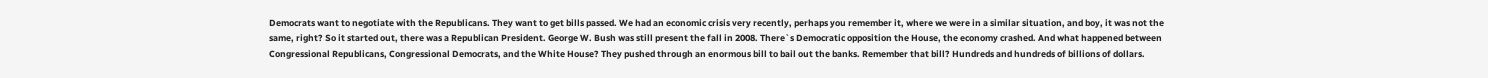Democrats want to negotiate with the Republicans. They want to get bills passed. We had an economic crisis very recently, perhaps you remember it, where we were in a similar situation, and boy, it was not the same, right? So it started out, there was a Republican President. George W. Bush was still present the fall in 2008. There`s Democratic opposition the House, the economy crashed. And what happened between Congressional Republicans, Congressional Democrats, and the White House? They pushed through an enormous bill to bail out the banks. Remember that bill? Hundreds and hundreds of billions of dollars.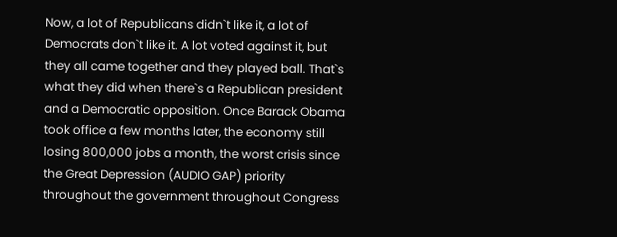Now, a lot of Republicans didn`t like it, a lot of Democrats don`t like it. A lot voted against it, but they all came together and they played ball. That`s what they did when there`s a Republican president and a Democratic opposition. Once Barack Obama took office a few months later, the economy still losing 800,000 jobs a month, the worst crisis since the Great Depression (AUDIO GAP) priority throughout the government throughout Congress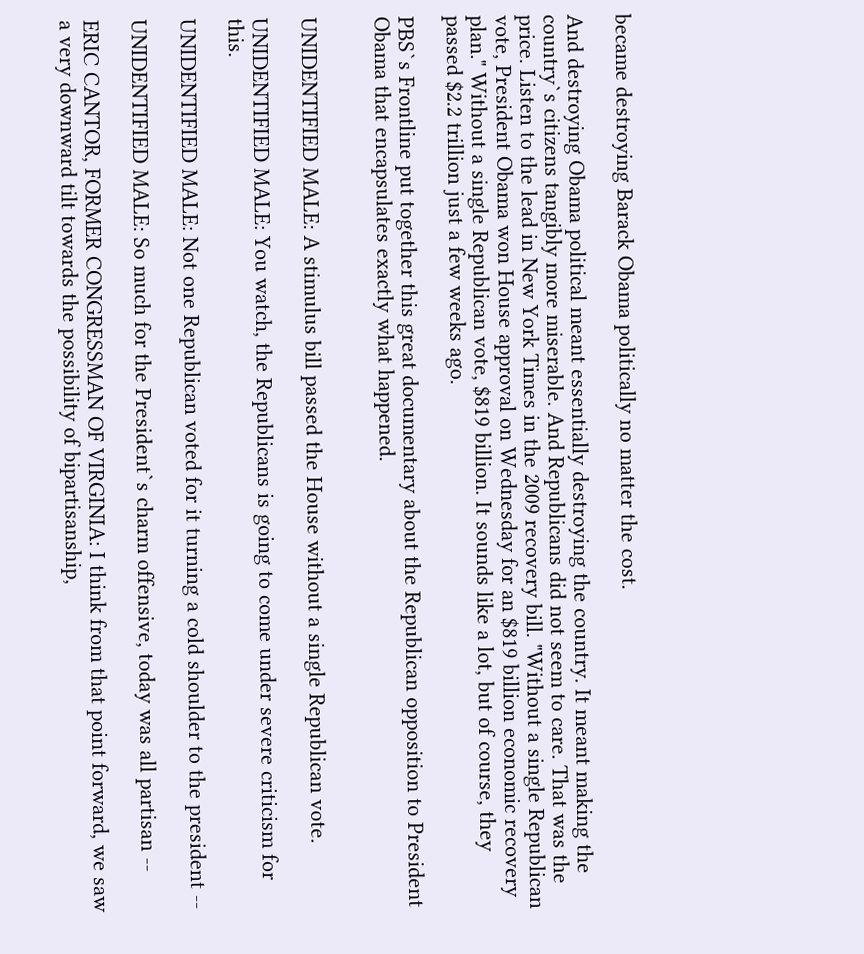became destroying Barack Obama politically no matter the cost.

And destroying Obama political meant essentially destroying the country. It meant making the country`s citizens tangibly more miserable. And Republicans did not seem to care. That was the price. Listen to the lead in New York Times in the 2009 recovery bill. "Without a single Republican vote, President Obama won House approval on Wednesday for an $819 billion economic recovery plan." Without a single Republican vote, $819 billion. It sounds like a lot, but of course, they passed $2.2 trillion just a few weeks ago.

PBS`s Frontline put together this great documentary about the Republican opposition to President Obama that encapsulates exactly what happened.


UNIDENTIFIED MALE: A stimulus bill passed the House without a single Republican vote.

UNIDENTIFIED MALE: You watch, the Republicans is going to come under severe criticism for this.

UNIDENTIFIED MALE: Not one Republican voted for it turning a cold shoulder to the president --

UNIDENTIFIED MALE: So much for the President`s charm offensive, today was all partisan --

ERIC CANTOR, FORMER CONGRESSMAN OF VIRGINIA: I think from that point forward, we saw a very downward tilt towards the possibility of bipartisanship,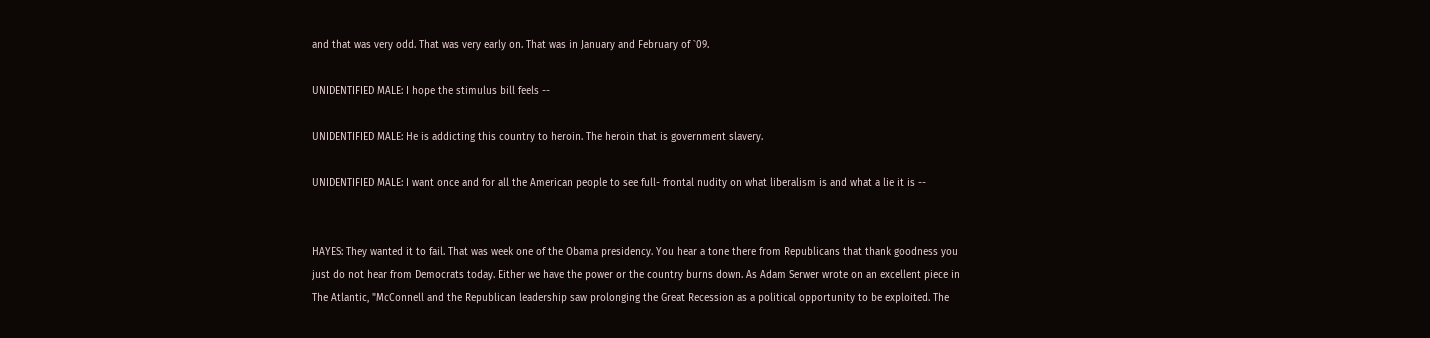and that was very odd. That was very early on. That was in January and February of `09.

UNIDENTIFIED MALE: I hope the stimulus bill feels --

UNIDENTIFIED MALE: He is addicting this country to heroin. The heroin that is government slavery.

UNIDENTIFIED MALE: I want once and for all the American people to see full- frontal nudity on what liberalism is and what a lie it is --


HAYES: They wanted it to fail. That was week one of the Obama presidency. You hear a tone there from Republicans that thank goodness you just do not hear from Democrats today. Either we have the power or the country burns down. As Adam Serwer wrote on an excellent piece in The Atlantic, "McConnell and the Republican leadership saw prolonging the Great Recession as a political opportunity to be exploited. The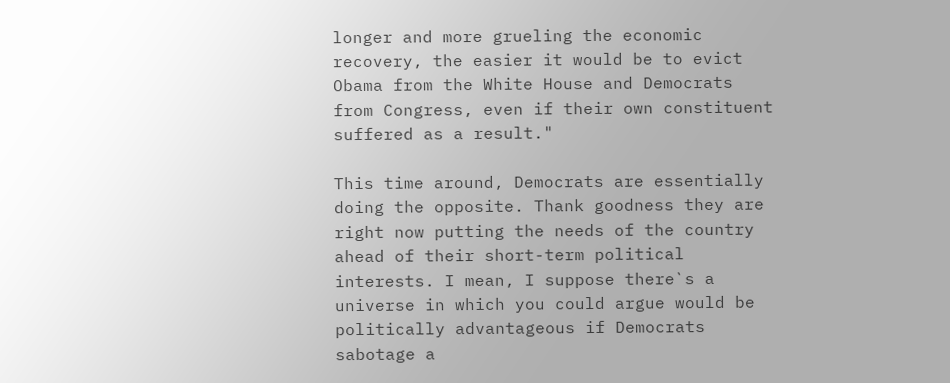longer and more grueling the economic recovery, the easier it would be to evict Obama from the White House and Democrats from Congress, even if their own constituent suffered as a result."

This time around, Democrats are essentially doing the opposite. Thank goodness they are right now putting the needs of the country ahead of their short-term political interests. I mean, I suppose there`s a universe in which you could argue would be politically advantageous if Democrats sabotage a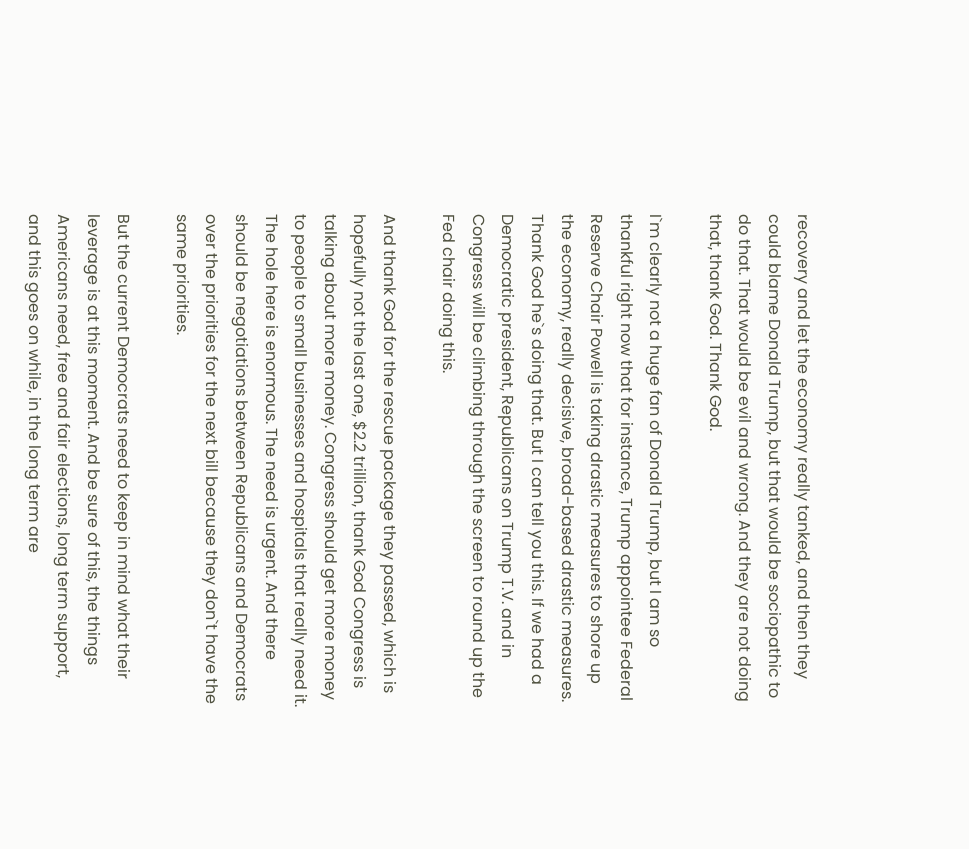recovery and let the economy really tanked, and then they could blame Donald Trump, but that would be sociopathic to do that. That would be evil and wrong. And they are not doing that, thank God. Thank God.

I`m clearly not a huge fan of Donald Trump, but I am so thankful right now that for instance, Trump appointee Federal Reserve Chair Powell is taking drastic measures to shore up the economy, really decisive, broad-based drastic measures. Thank God he`s doing that. But I can tell you this. If we had a Democratic president, Republicans on Trump T.V. and in Congress will be climbing through the screen to round up the Fed chair doing this.

And thank God for the rescue package they passed, which is hopefully not the last one, $2.2 trillion, thank God Congress is talking about more money. Congress should get more money to people to small businesses and hospitals that really need it. The hole here is enormous. The need is urgent. And there should be negotiations between Republicans and Democrats over the priorities for the next bill because they don`t have the same priorities.

But the current Democrats need to keep in mind what their leverage is at this moment. And be sure of this, the things Americans need, free and fair elections, long term support, and this goes on while, in the long term are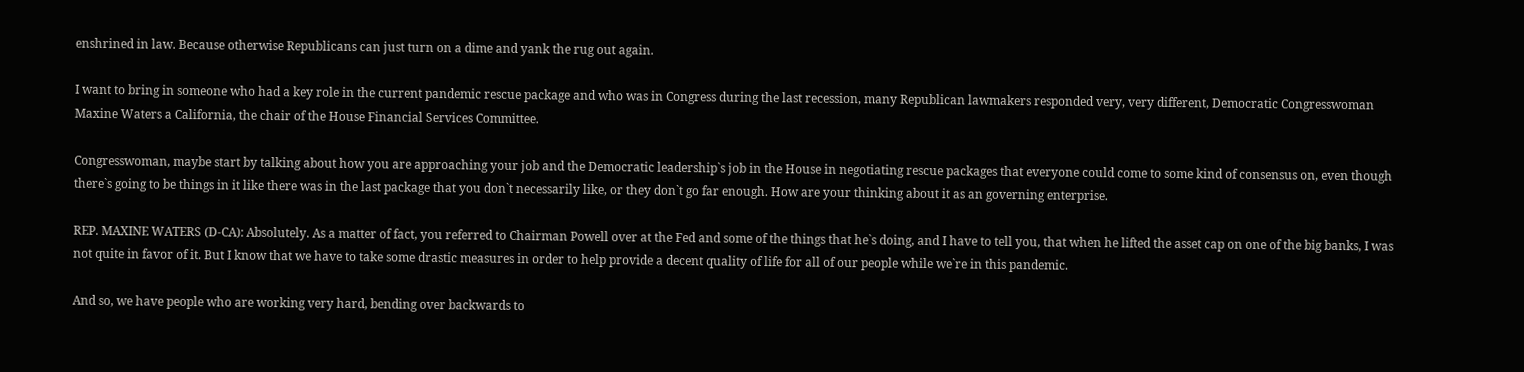enshrined in law. Because otherwise Republicans can just turn on a dime and yank the rug out again.

I want to bring in someone who had a key role in the current pandemic rescue package and who was in Congress during the last recession, many Republican lawmakers responded very, very different, Democratic Congresswoman Maxine Waters a California, the chair of the House Financial Services Committee.

Congresswoman, maybe start by talking about how you are approaching your job and the Democratic leadership`s job in the House in negotiating rescue packages that everyone could come to some kind of consensus on, even though there`s going to be things in it like there was in the last package that you don`t necessarily like, or they don`t go far enough. How are your thinking about it as an governing enterprise.

REP. MAXINE WATERS (D-CA): Absolutely. As a matter of fact, you referred to Chairman Powell over at the Fed and some of the things that he`s doing, and I have to tell you, that when he lifted the asset cap on one of the big banks, I was not quite in favor of it. But I know that we have to take some drastic measures in order to help provide a decent quality of life for all of our people while we`re in this pandemic.

And so, we have people who are working very hard, bending over backwards to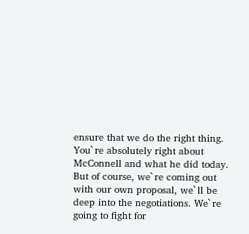ensure that we do the right thing. You`re absolutely right about McConnell and what he did today. But of course, we`re coming out with our own proposal, we`ll be deep into the negotiations. We`re going to fight for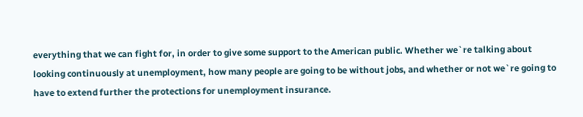everything that we can fight for, in order to give some support to the American public. Whether we`re talking about looking continuously at unemployment, how many people are going to be without jobs, and whether or not we`re going to have to extend further the protections for unemployment insurance.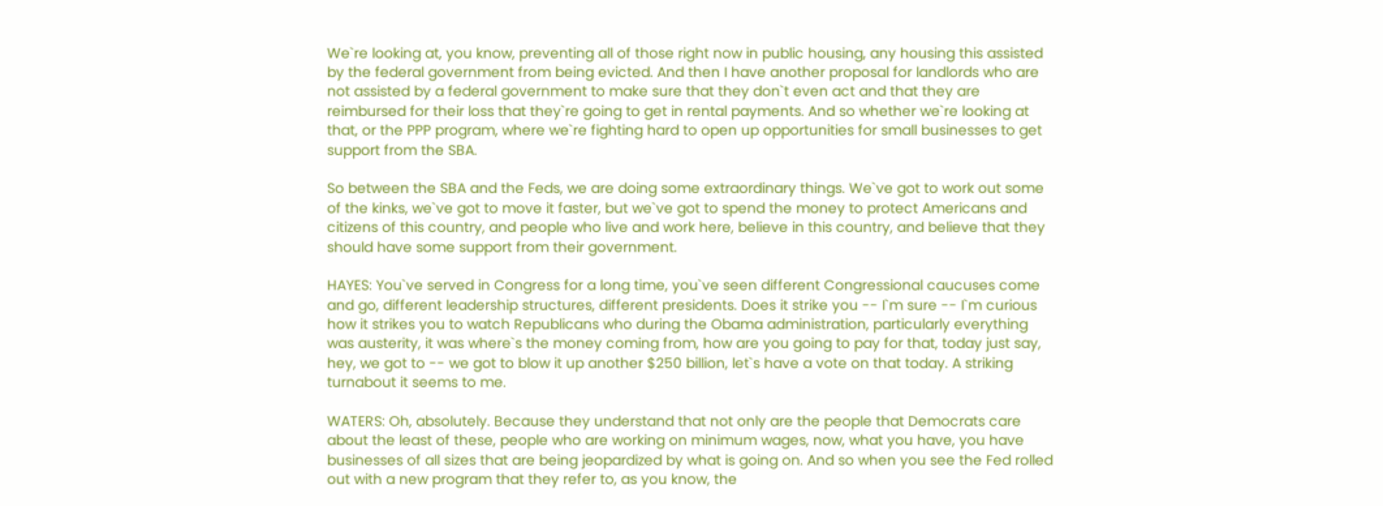We`re looking at, you know, preventing all of those right now in public housing, any housing this assisted by the federal government from being evicted. And then I have another proposal for landlords who are not assisted by a federal government to make sure that they don`t even act and that they are reimbursed for their loss that they`re going to get in rental payments. And so whether we`re looking at that, or the PPP program, where we`re fighting hard to open up opportunities for small businesses to get support from the SBA.

So between the SBA and the Feds, we are doing some extraordinary things. We`ve got to work out some of the kinks, we`ve got to move it faster, but we`ve got to spend the money to protect Americans and citizens of this country, and people who live and work here, believe in this country, and believe that they should have some support from their government.

HAYES: You`ve served in Congress for a long time, you`ve seen different Congressional caucuses come and go, different leadership structures, different presidents. Does it strike you -- I`m sure -- I`m curious how it strikes you to watch Republicans who during the Obama administration, particularly everything was austerity, it was where`s the money coming from, how are you going to pay for that, today just say, hey, we got to -- we got to blow it up another $250 billion, let`s have a vote on that today. A striking turnabout it seems to me.

WATERS: Oh, absolutely. Because they understand that not only are the people that Democrats care about the least of these, people who are working on minimum wages, now, what you have, you have businesses of all sizes that are being jeopardized by what is going on. And so when you see the Fed rolled out with a new program that they refer to, as you know, the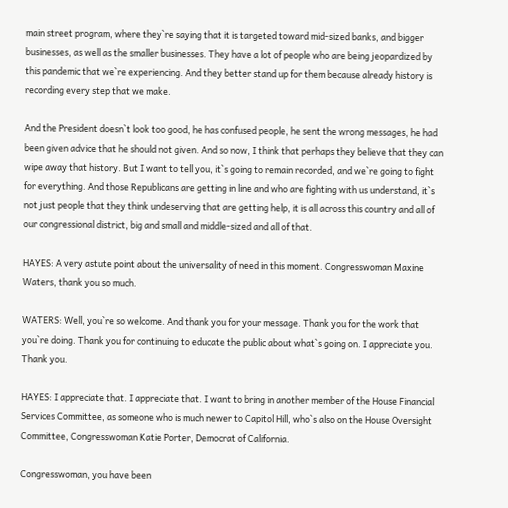main street program, where they`re saying that it is targeted toward mid-sized banks, and bigger businesses, as well as the smaller businesses. They have a lot of people who are being jeopardized by this pandemic that we`re experiencing. And they better stand up for them because already history is recording every step that we make.

And the President doesn`t look too good, he has confused people, he sent the wrong messages, he had been given advice that he should not given. And so now, I think that perhaps they believe that they can wipe away that history. But I want to tell you, it`s going to remain recorded, and we`re going to fight for everything. And those Republicans are getting in line and who are fighting with us understand, it`s not just people that they think undeserving that are getting help, it is all across this country and all of our congressional district, big and small and middle-sized and all of that.

HAYES: A very astute point about the universality of need in this moment. Congresswoman Maxine Waters, thank you so much.

WATERS: Well, you`re so welcome. And thank you for your message. Thank you for the work that you`re doing. Thank you for continuing to educate the public about what`s going on. I appreciate you. Thank you.

HAYES: I appreciate that. I appreciate that. I want to bring in another member of the House Financial Services Committee, as someone who is much newer to Capitol Hill, who`s also on the House Oversight Committee, Congresswoman Katie Porter, Democrat of California.

Congresswoman, you have been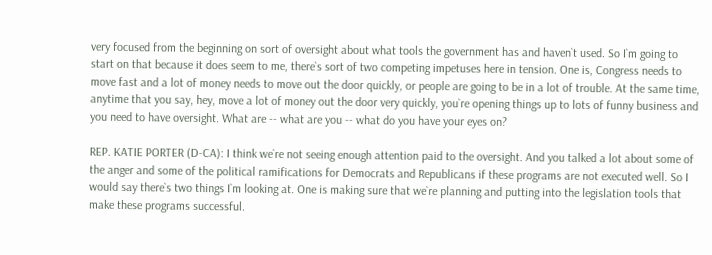very focused from the beginning on sort of oversight about what tools the government has and haven`t used. So I`m going to start on that because it does seem to me, there`s sort of two competing impetuses here in tension. One is, Congress needs to move fast and a lot of money needs to move out the door quickly, or people are going to be in a lot of trouble. At the same time, anytime that you say, hey, move a lot of money out the door very quickly, you`re opening things up to lots of funny business and you need to have oversight. What are -- what are you -- what do you have your eyes on?

REP. KATIE PORTER (D-CA): I think we`re not seeing enough attention paid to the oversight. And you talked a lot about some of the anger and some of the political ramifications for Democrats and Republicans if these programs are not executed well. So I would say there`s two things I`m looking at. One is making sure that we`re planning and putting into the legislation tools that make these programs successful.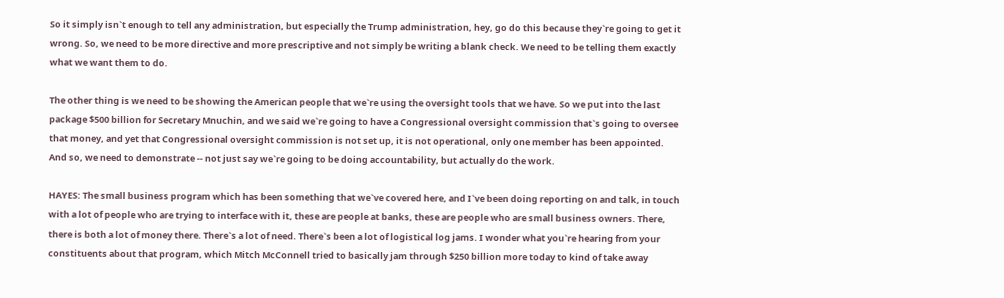So it simply isn`t enough to tell any administration, but especially the Trump administration, hey, go do this because they`re going to get it wrong. So, we need to be more directive and more prescriptive and not simply be writing a blank check. We need to be telling them exactly what we want them to do.

The other thing is we need to be showing the American people that we`re using the oversight tools that we have. So we put into the last package $500 billion for Secretary Mnuchin, and we said we`re going to have a Congressional oversight commission that`s going to oversee that money, and yet that Congressional oversight commission is not set up, it is not operational, only one member has been appointed. And so, we need to demonstrate -- not just say we`re going to be doing accountability, but actually do the work.

HAYES: The small business program which has been something that we`ve covered here, and I`ve been doing reporting on and talk, in touch with a lot of people who are trying to interface with it, these are people at banks, these are people who are small business owners. There, there is both a lot of money there. There`s a lot of need. There`s been a lot of logistical log jams. I wonder what you`re hearing from your constituents about that program, which Mitch McConnell tried to basically jam through $250 billion more today to kind of take away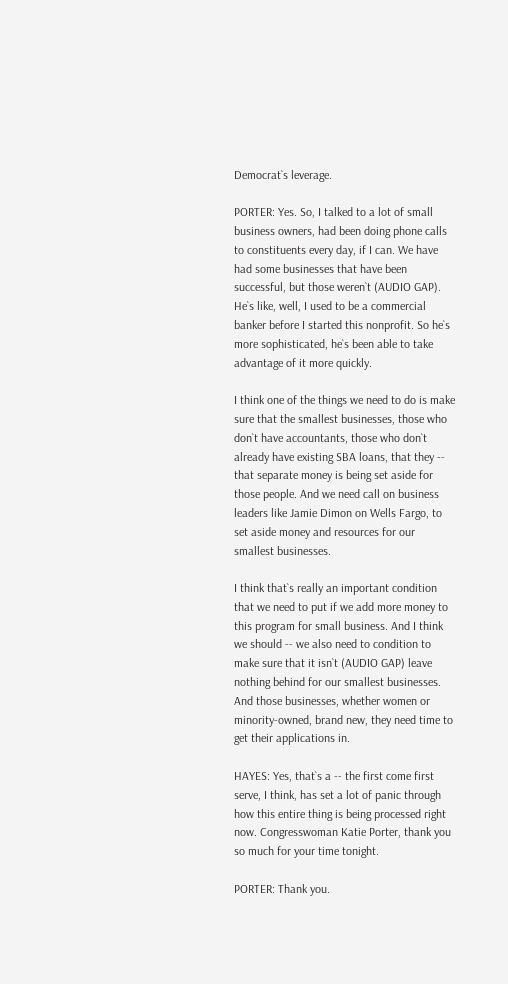Democrat`s leverage.

PORTER: Yes. So, I talked to a lot of small business owners, had been doing phone calls to constituents every day, if I can. We have had some businesses that have been successful, but those weren`t (AUDIO GAP). He`s like, well, I used to be a commercial banker before I started this nonprofit. So he`s more sophisticated, he`s been able to take advantage of it more quickly.

I think one of the things we need to do is make sure that the smallest businesses, those who don`t have accountants, those who don`t already have existing SBA loans, that they -- that separate money is being set aside for those people. And we need call on business leaders like Jamie Dimon on Wells Fargo, to set aside money and resources for our smallest businesses.

I think that`s really an important condition that we need to put if we add more money to this program for small business. And I think we should -- we also need to condition to make sure that it isn`t (AUDIO GAP) leave nothing behind for our smallest businesses. And those businesses, whether women or minority-owned, brand new, they need time to get their applications in.

HAYES: Yes, that`s a -- the first come first serve, I think, has set a lot of panic through how this entire thing is being processed right now. Congresswoman Katie Porter, thank you so much for your time tonight.

PORTER: Thank you.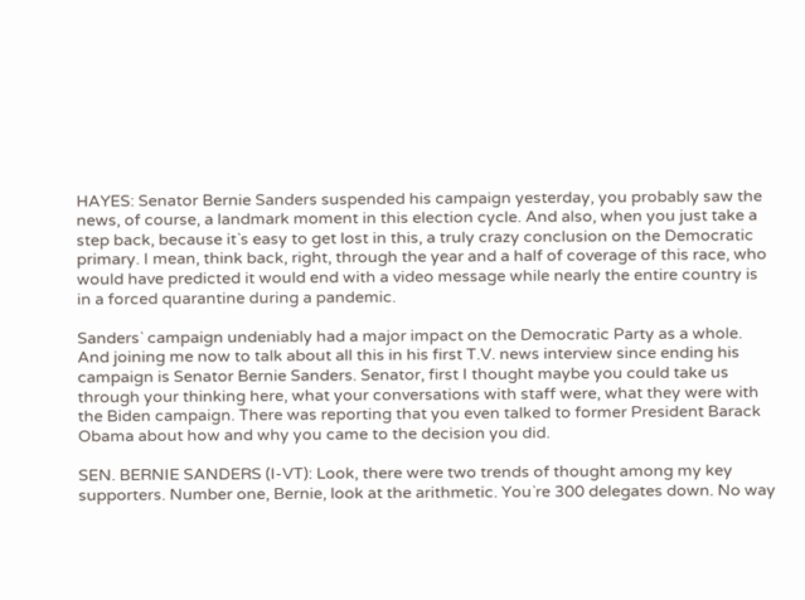HAYES: Senator Bernie Sanders suspended his campaign yesterday, you probably saw the news, of course, a landmark moment in this election cycle. And also, when you just take a step back, because it`s easy to get lost in this, a truly crazy conclusion on the Democratic primary. I mean, think back, right, through the year and a half of coverage of this race, who would have predicted it would end with a video message while nearly the entire country is in a forced quarantine during a pandemic.

Sanders` campaign undeniably had a major impact on the Democratic Party as a whole. And joining me now to talk about all this in his first T.V. news interview since ending his campaign is Senator Bernie Sanders. Senator, first I thought maybe you could take us through your thinking here, what your conversations with staff were, what they were with the Biden campaign. There was reporting that you even talked to former President Barack Obama about how and why you came to the decision you did.

SEN. BERNIE SANDERS (I-VT): Look, there were two trends of thought among my key supporters. Number one, Bernie, look at the arithmetic. You`re 300 delegates down. No way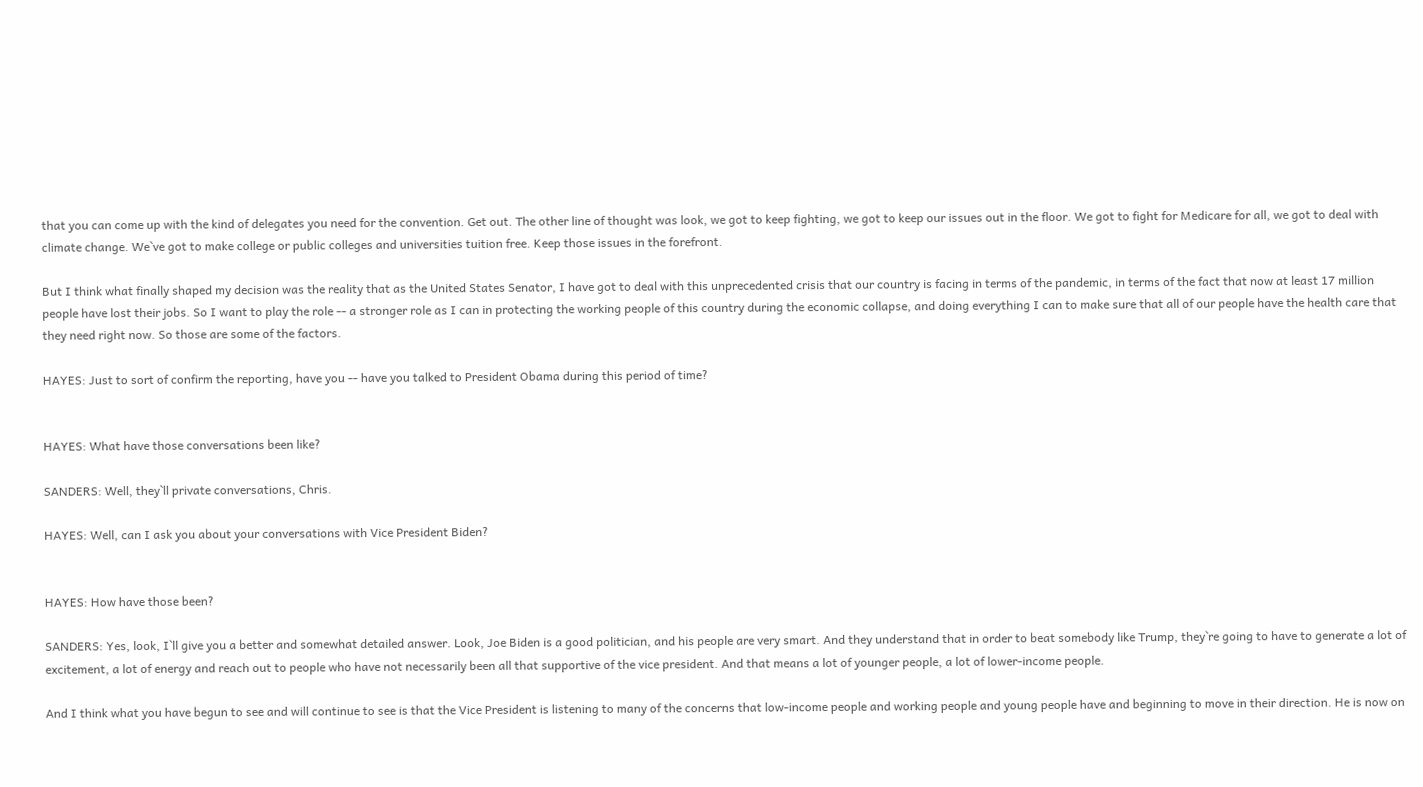that you can come up with the kind of delegates you need for the convention. Get out. The other line of thought was look, we got to keep fighting, we got to keep our issues out in the floor. We got to fight for Medicare for all, we got to deal with climate change. We`ve got to make college or public colleges and universities tuition free. Keep those issues in the forefront.

But I think what finally shaped my decision was the reality that as the United States Senator, I have got to deal with this unprecedented crisis that our country is facing in terms of the pandemic, in terms of the fact that now at least 17 million people have lost their jobs. So I want to play the role -- a stronger role as I can in protecting the working people of this country during the economic collapse, and doing everything I can to make sure that all of our people have the health care that they need right now. So those are some of the factors.

HAYES: Just to sort of confirm the reporting, have you -- have you talked to President Obama during this period of time?


HAYES: What have those conversations been like?

SANDERS: Well, they`ll private conversations, Chris.

HAYES: Well, can I ask you about your conversations with Vice President Biden?


HAYES: How have those been?

SANDERS: Yes, look, I`ll give you a better and somewhat detailed answer. Look, Joe Biden is a good politician, and his people are very smart. And they understand that in order to beat somebody like Trump, they`re going to have to generate a lot of excitement, a lot of energy and reach out to people who have not necessarily been all that supportive of the vice president. And that means a lot of younger people, a lot of lower-income people.

And I think what you have begun to see and will continue to see is that the Vice President is listening to many of the concerns that low-income people and working people and young people have and beginning to move in their direction. He is now on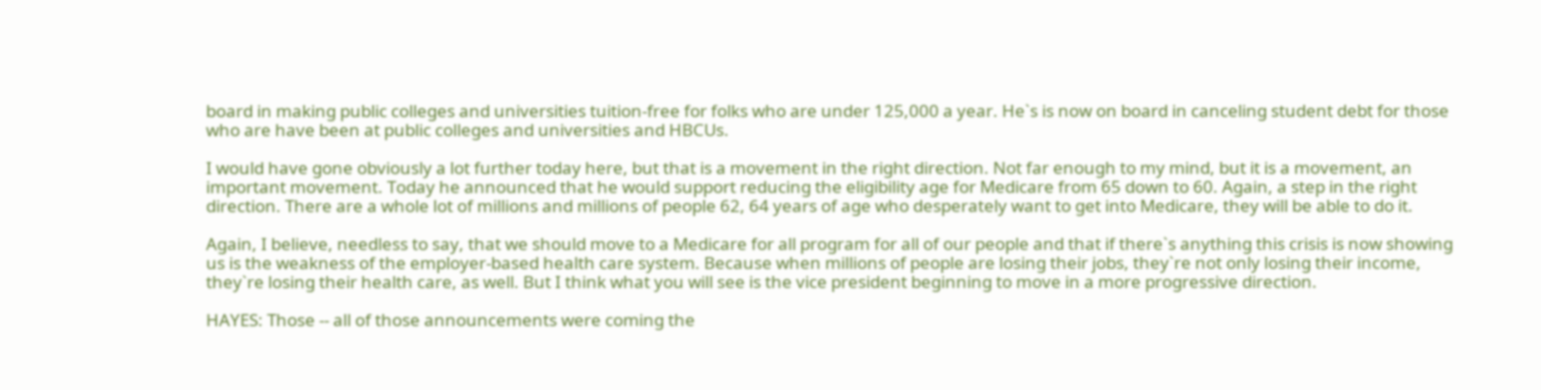board in making public colleges and universities tuition-free for folks who are under 125,000 a year. He`s is now on board in canceling student debt for those who are have been at public colleges and universities and HBCUs.

I would have gone obviously a lot further today here, but that is a movement in the right direction. Not far enough to my mind, but it is a movement, an important movement. Today he announced that he would support reducing the eligibility age for Medicare from 65 down to 60. Again, a step in the right direction. There are a whole lot of millions and millions of people 62, 64 years of age who desperately want to get into Medicare, they will be able to do it.

Again, I believe, needless to say, that we should move to a Medicare for all program for all of our people and that if there`s anything this crisis is now showing us is the weakness of the employer-based health care system. Because when millions of people are losing their jobs, they`re not only losing their income, they`re losing their health care, as well. But I think what you will see is the vice president beginning to move in a more progressive direction.

HAYES: Those -- all of those announcements were coming the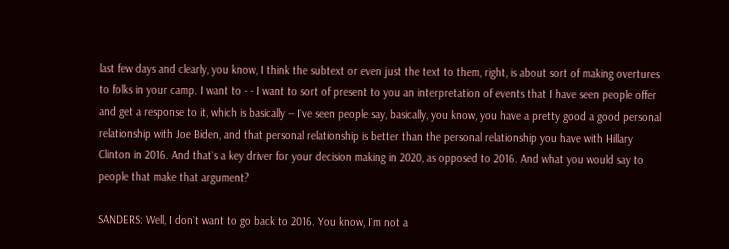last few days and clearly, you know, I think the subtext or even just the text to them, right, is about sort of making overtures to folks in your camp. I want to - - I want to sort of present to you an interpretation of events that I have seen people offer and get a response to it, which is basically -- I`ve seen people say, basically, you know, you have a pretty good a good personal relationship with Joe Biden, and that personal relationship is better than the personal relationship you have with Hillary Clinton in 2016. And that`s a key driver for your decision making in 2020, as opposed to 2016. And what you would say to people that make that argument?

SANDERS: Well, I don`t want to go back to 2016. You know, I`m not a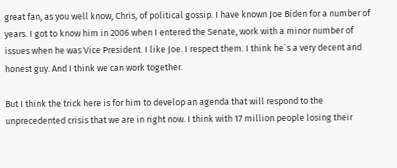great fan, as you well know, Chris, of political gossip. I have known Joe Biden for a number of years. I got to know him in 2006 when I entered the Senate, work with a minor number of issues when he was Vice President. I like Joe. I respect them. I think he`s a very decent and honest guy. And I think we can work together.

But I think the trick here is for him to develop an agenda that will respond to the unprecedented crisis that we are in right now. I think with 17 million people losing their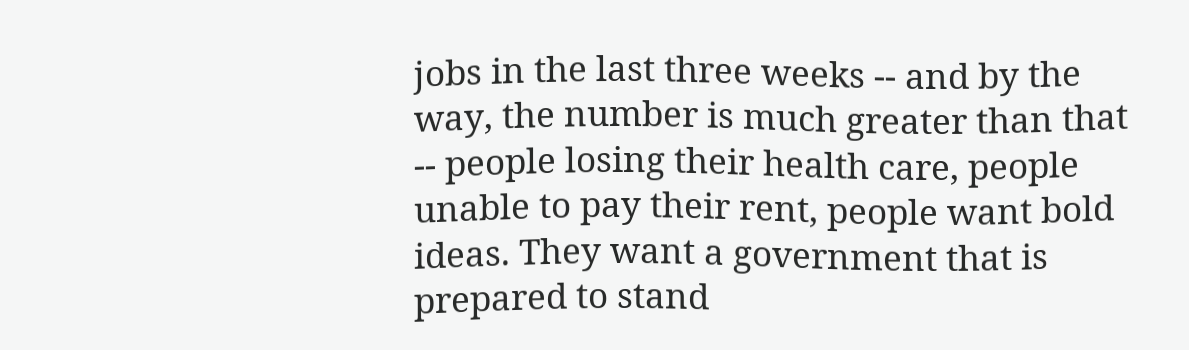jobs in the last three weeks -- and by the way, the number is much greater than that -- people losing their health care, people unable to pay their rent, people want bold ideas. They want a government that is prepared to stand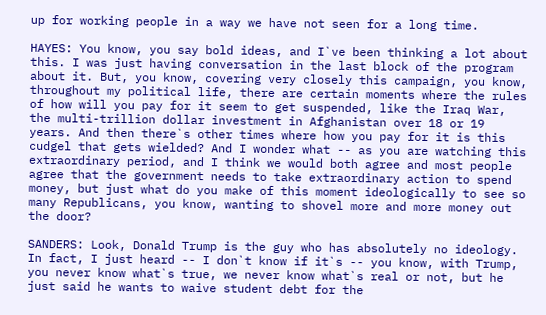up for working people in a way we have not seen for a long time.

HAYES: You know, you say bold ideas, and I`ve been thinking a lot about this. I was just having conversation in the last block of the program about it. But, you know, covering very closely this campaign, you know, throughout my political life, there are certain moments where the rules of how will you pay for it seem to get suspended, like the Iraq War, the multi-trillion dollar investment in Afghanistan over 18 or 19 years. And then there`s other times where how you pay for it is this cudgel that gets wielded? And I wonder what -- as you are watching this extraordinary period, and I think we would both agree and most people agree that the government needs to take extraordinary action to spend money, but just what do you make of this moment ideologically to see so many Republicans, you know, wanting to shovel more and more money out the door?

SANDERS: Look, Donald Trump is the guy who has absolutely no ideology. In fact, I just heard -- I don`t know if it`s -- you know, with Trump, you never know what`s true, we never know what`s real or not, but he just said he wants to waive student debt for the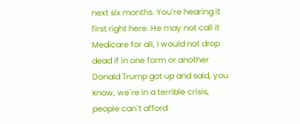next six months. You`re hearing it first right here. He may not call it Medicare for all, I would not drop dead if in one form or another Donald Trump got up and said, you know, we`re in a terrible crisis, people can`t afford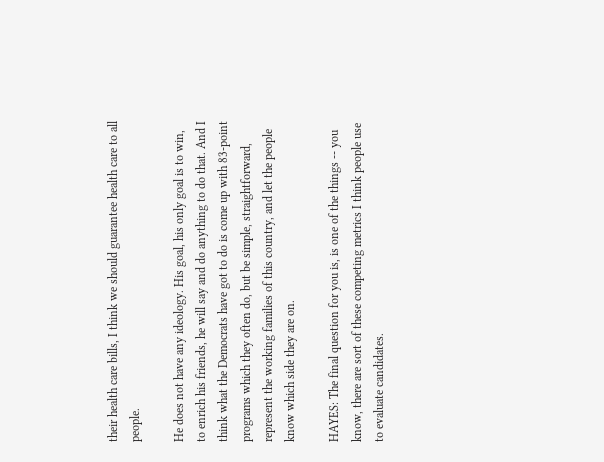their health care bills, I think we should guarantee health care to all people.

He does not have any ideology. His goal, his only goal is to win, to enrich his friends, he will say and do anything to do that. And I think what the Democrats have got to do is come up with 83-point programs which they often do, but be simple, straightforward, represent the working families of this country, and let the people know which side they are on.

HAYES: The final question for you is, is one of the things -- you know, there are sort of these competing metrics I think people use to evaluate candidates.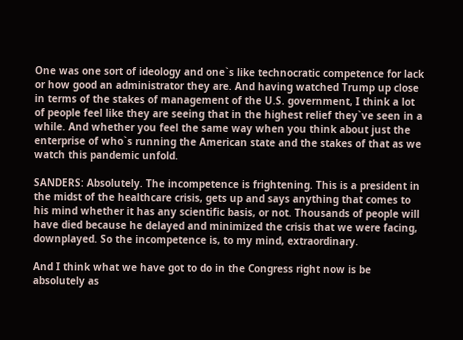One was one sort of ideology and one`s like technocratic competence for lack or how good an administrator they are. And having watched Trump up close in terms of the stakes of management of the U.S. government, I think a lot of people feel like they are seeing that in the highest relief they`ve seen in a while. And whether you feel the same way when you think about just the enterprise of who`s running the American state and the stakes of that as we watch this pandemic unfold.

SANDERS: Absolutely. The incompetence is frightening. This is a president in the midst of the healthcare crisis, gets up and says anything that comes to his mind whether it has any scientific basis, or not. Thousands of people will have died because he delayed and minimized the crisis that we were facing, downplayed. So the incompetence is, to my mind, extraordinary.

And I think what we have got to do in the Congress right now is be absolutely as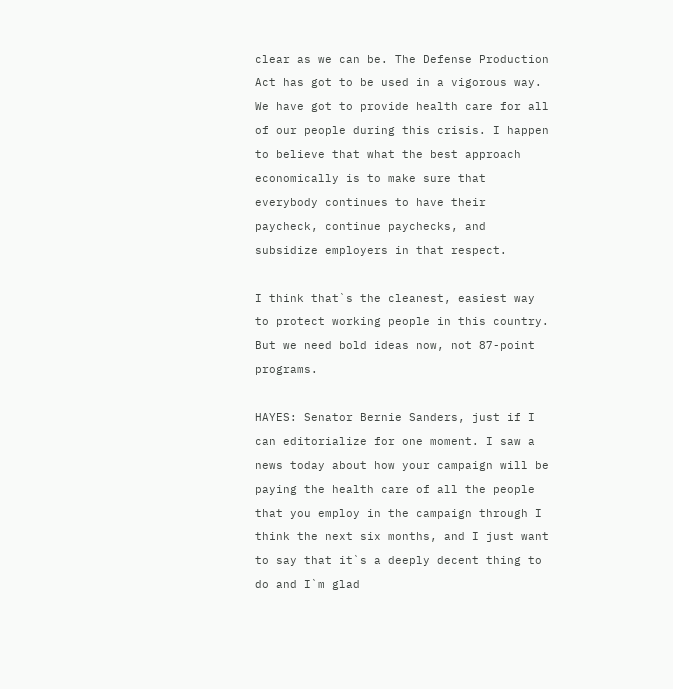clear as we can be. The Defense Production Act has got to be used in a vigorous way. We have got to provide health care for all of our people during this crisis. I happen to believe that what the best approach economically is to make sure that everybody continues to have their paycheck, continue paychecks, and subsidize employers in that respect.

I think that`s the cleanest, easiest way to protect working people in this country. But we need bold ideas now, not 87-point programs.

HAYES: Senator Bernie Sanders, just if I can editorialize for one moment. I saw a news today about how your campaign will be paying the health care of all the people that you employ in the campaign through I think the next six months, and I just want to say that it`s a deeply decent thing to do and I`m glad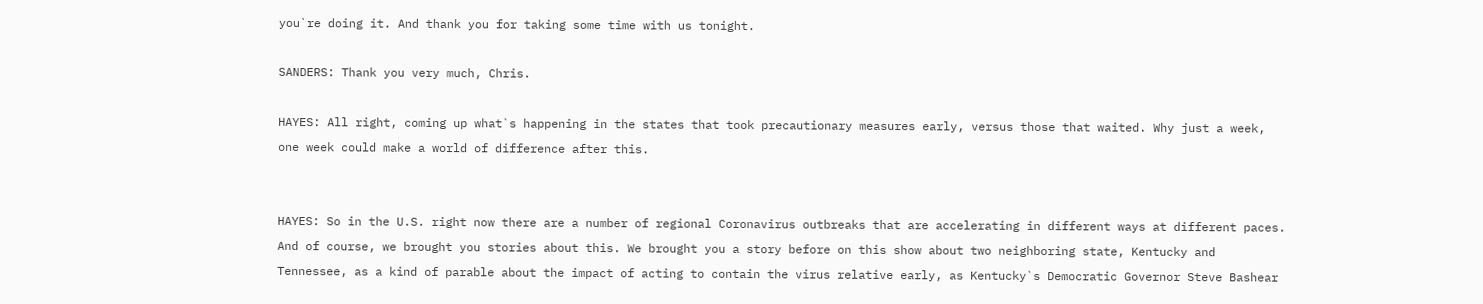you`re doing it. And thank you for taking some time with us tonight.

SANDERS: Thank you very much, Chris.

HAYES: All right, coming up what`s happening in the states that took precautionary measures early, versus those that waited. Why just a week, one week could make a world of difference after this.


HAYES: So in the U.S. right now there are a number of regional Coronavirus outbreaks that are accelerating in different ways at different paces. And of course, we brought you stories about this. We brought you a story before on this show about two neighboring state, Kentucky and Tennessee, as a kind of parable about the impact of acting to contain the virus relative early, as Kentucky`s Democratic Governor Steve Bashear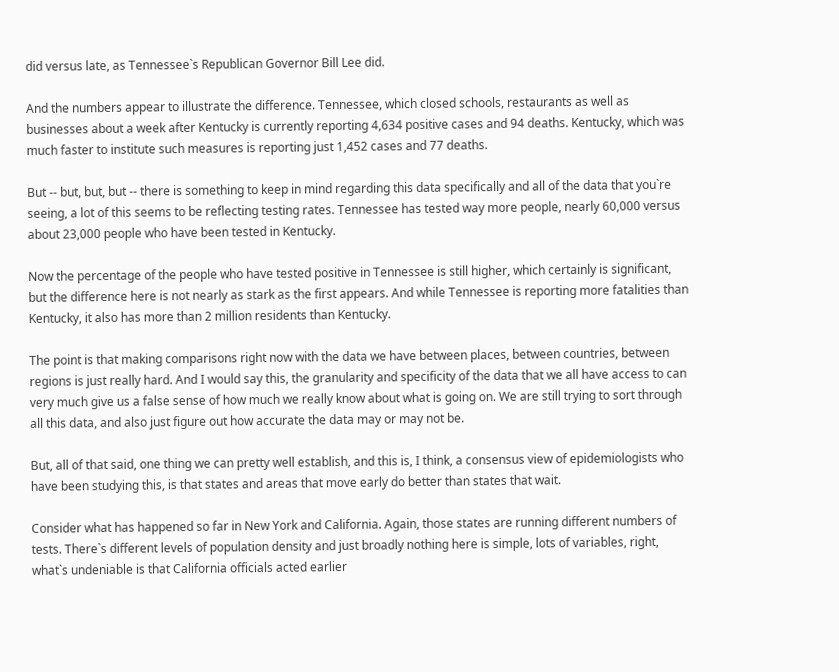did versus late, as Tennessee`s Republican Governor Bill Lee did.

And the numbers appear to illustrate the difference. Tennessee, which closed schools, restaurants as well as businesses about a week after Kentucky is currently reporting 4,634 positive cases and 94 deaths. Kentucky, which was much faster to institute such measures is reporting just 1,452 cases and 77 deaths.

But -- but, but, but -- there is something to keep in mind regarding this data specifically and all of the data that you`re seeing, a lot of this seems to be reflecting testing rates. Tennessee has tested way more people, nearly 60,000 versus about 23,000 people who have been tested in Kentucky.

Now the percentage of the people who have tested positive in Tennessee is still higher, which certainly is significant, but the difference here is not nearly as stark as the first appears. And while Tennessee is reporting more fatalities than Kentucky, it also has more than 2 million residents than Kentucky.

The point is that making comparisons right now with the data we have between places, between countries, between regions is just really hard. And I would say this, the granularity and specificity of the data that we all have access to can very much give us a false sense of how much we really know about what is going on. We are still trying to sort through all this data, and also just figure out how accurate the data may or may not be.

But, all of that said, one thing we can pretty well establish, and this is, I think, a consensus view of epidemiologists who have been studying this, is that states and areas that move early do better than states that wait.

Consider what has happened so far in New York and California. Again, those states are running different numbers of tests. There`s different levels of population density and just broadly nothing here is simple, lots of variables, right, what`s undeniable is that California officials acted earlier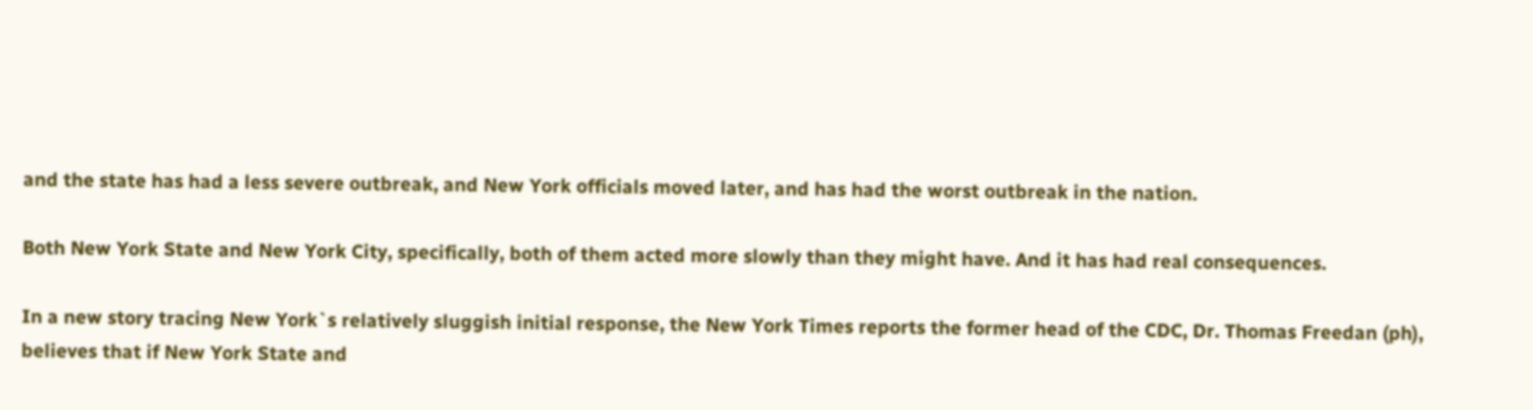and the state has had a less severe outbreak, and New York officials moved later, and has had the worst outbreak in the nation.

Both New York State and New York City, specifically, both of them acted more slowly than they might have. And it has had real consequences.

In a new story tracing New York`s relatively sluggish initial response, the New York Times reports the former head of the CDC, Dr. Thomas Freedan (ph), believes that if New York State and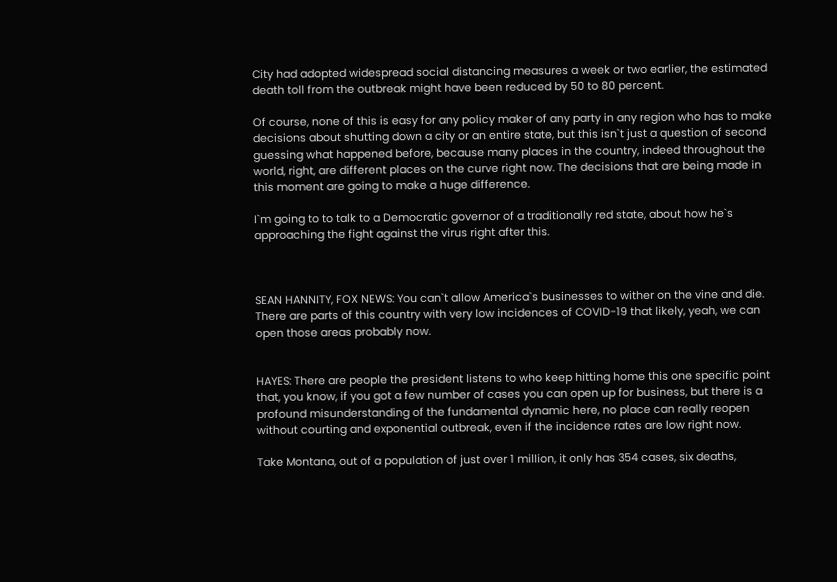City had adopted widespread social distancing measures a week or two earlier, the estimated death toll from the outbreak might have been reduced by 50 to 80 percent.

Of course, none of this is easy for any policy maker of any party in any region who has to make decisions about shutting down a city or an entire state, but this isn`t just a question of second guessing what happened before, because many places in the country, indeed throughout the world, right, are different places on the curve right now. The decisions that are being made in this moment are going to make a huge difference.

I`m going to to talk to a Democratic governor of a traditionally red state, about how he`s approaching the fight against the virus right after this.



SEAN HANNITY, FOX NEWS: You can`t allow America`s businesses to wither on the vine and die. There are parts of this country with very low incidences of COVID-19 that likely, yeah, we can open those areas probably now.


HAYES: There are people the president listens to who keep hitting home this one specific point that, you know, if you got a few number of cases you can open up for business, but there is a profound misunderstanding of the fundamental dynamic here, no place can really reopen without courting and exponential outbreak, even if the incidence rates are low right now.

Take Montana, out of a population of just over 1 million, it only has 354 cases, six deaths,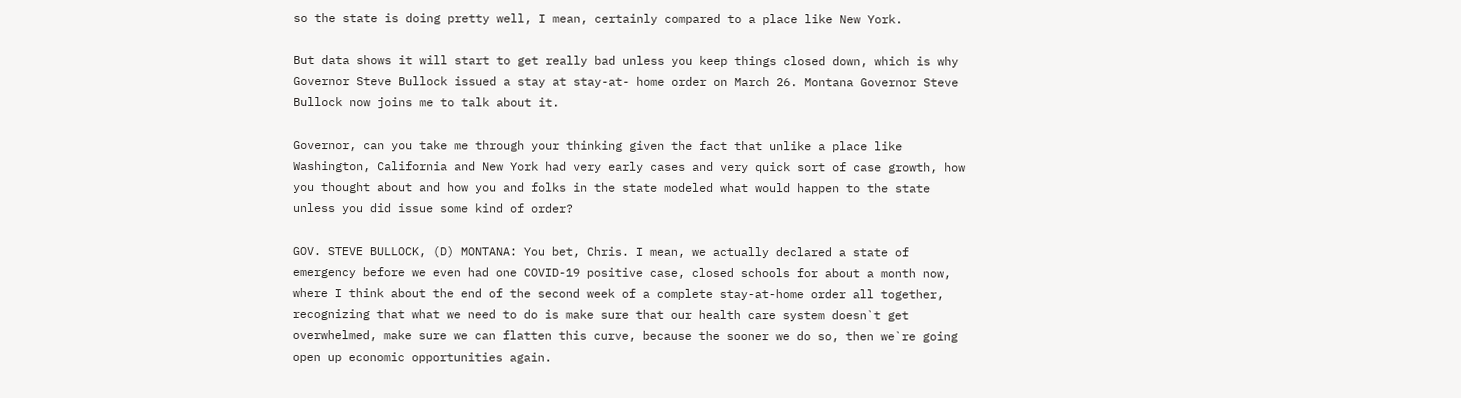so the state is doing pretty well, I mean, certainly compared to a place like New York.

But data shows it will start to get really bad unless you keep things closed down, which is why Governor Steve Bullock issued a stay at stay-at- home order on March 26. Montana Governor Steve Bullock now joins me to talk about it.

Governor, can you take me through your thinking given the fact that unlike a place like Washington, California and New York had very early cases and very quick sort of case growth, how you thought about and how you and folks in the state modeled what would happen to the state unless you did issue some kind of order?

GOV. STEVE BULLOCK, (D) MONTANA: You bet, Chris. I mean, we actually declared a state of emergency before we even had one COVID-19 positive case, closed schools for about a month now, where I think about the end of the second week of a complete stay-at-home order all together, recognizing that what we need to do is make sure that our health care system doesn`t get overwhelmed, make sure we can flatten this curve, because the sooner we do so, then we`re going open up economic opportunities again.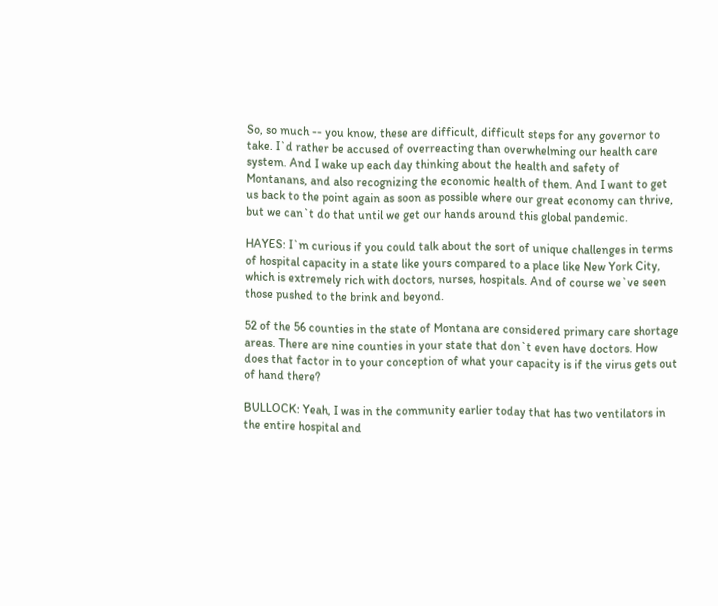So, so much -- you know, these are difficult, difficult steps for any governor to take. I`d rather be accused of overreacting than overwhelming our health care system. And I wake up each day thinking about the health and safety of Montanans, and also recognizing the economic health of them. And I want to get us back to the point again as soon as possible where our great economy can thrive, but we can`t do that until we get our hands around this global pandemic.

HAYES: I`m curious if you could talk about the sort of unique challenges in terms of hospital capacity in a state like yours compared to a place like New York City, which is extremely rich with doctors, nurses, hospitals. And of course we`ve seen those pushed to the brink and beyond.

52 of the 56 counties in the state of Montana are considered primary care shortage areas. There are nine counties in your state that don`t even have doctors. How does that factor in to your conception of what your capacity is if the virus gets out of hand there?

BULLOCK: Yeah, I was in the community earlier today that has two ventilators in the entire hospital and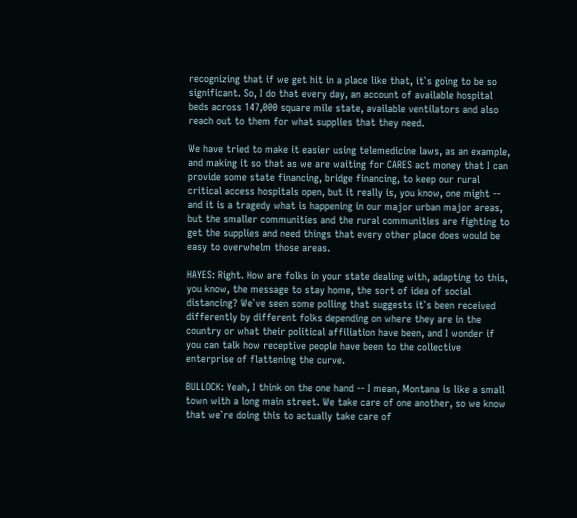recognizing that if we get hit in a place like that, it`s going to be so significant. So, I do that every day, an account of available hospital beds across 147,000 square mile state, available ventilators and also reach out to them for what supplies that they need.

We have tried to make it easier using telemedicine laws, as an example, and making it so that as we are waiting for CARES act money that I can provide some state financing, bridge financing, to keep our rural critical access hospitals open, but it really is, you know, one might -- and it is a tragedy what is happening in our major urban major areas, but the smaller communities and the rural communities are fighting to get the supplies and need things that every other place does would be easy to overwhelm those areas.

HAYES: Right. How are folks in your state dealing with, adapting to this, you know, the message to stay home, the sort of idea of social distancing? We`ve seen some polling that suggests it`s been received differently by different folks depending on where they are in the country or what their political affiliation have been, and I wonder if you can talk how receptive people have been to the collective enterprise of flattening the curve.

BULLOCK: Yeah, I think on the one hand -- I mean, Montana is like a small town with a long main street. We take care of one another, so we know that we`re doing this to actually take care of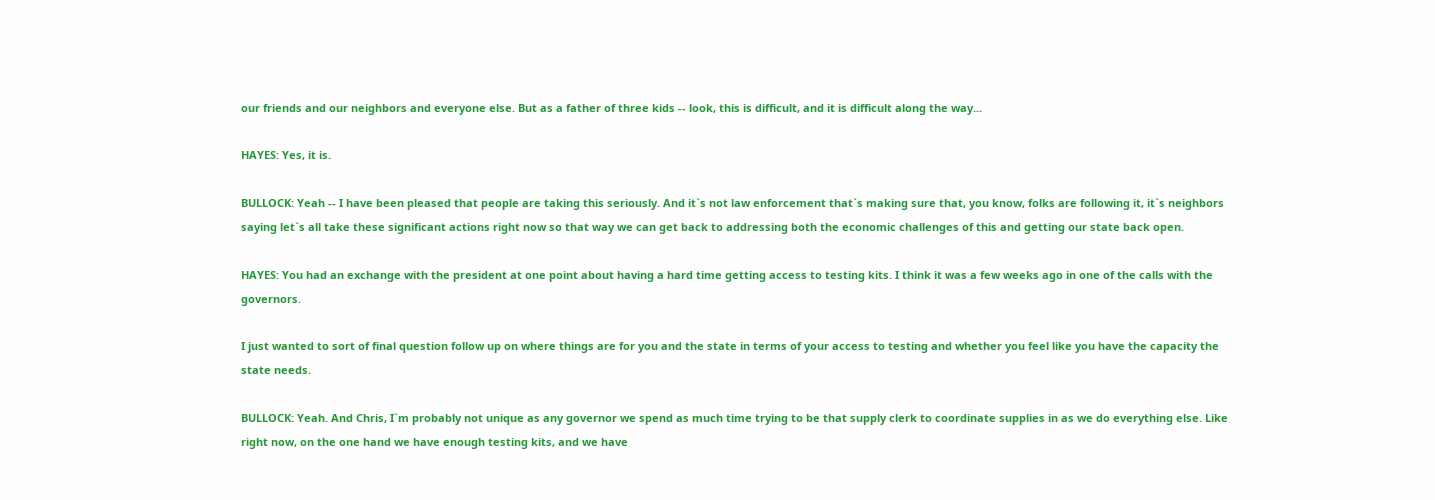our friends and our neighbors and everyone else. But as a father of three kids -- look, this is difficult, and it is difficult along the way...

HAYES: Yes, it is.

BULLOCK: Yeah -- I have been pleased that people are taking this seriously. And it`s not law enforcement that`s making sure that, you know, folks are following it, it`s neighbors saying let`s all take these significant actions right now so that way we can get back to addressing both the economic challenges of this and getting our state back open.

HAYES: You had an exchange with the president at one point about having a hard time getting access to testing kits. I think it was a few weeks ago in one of the calls with the governors.

I just wanted to sort of final question follow up on where things are for you and the state in terms of your access to testing and whether you feel like you have the capacity the state needs.

BULLOCK: Yeah. And Chris, I`m probably not unique as any governor we spend as much time trying to be that supply clerk to coordinate supplies in as we do everything else. Like right now, on the one hand we have enough testing kits, and we have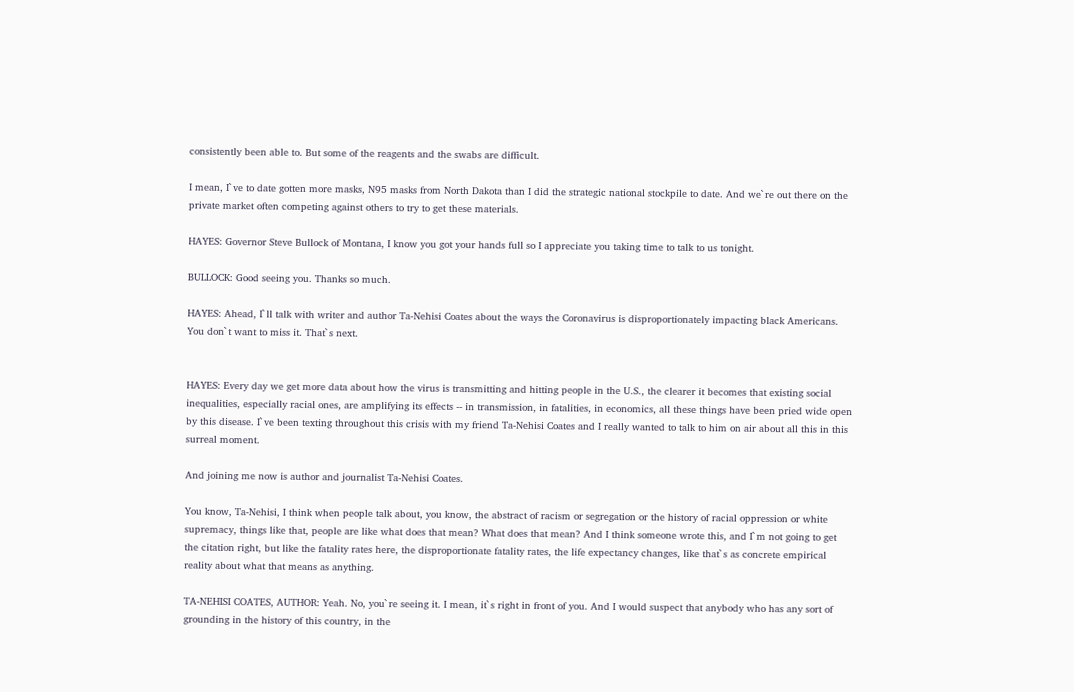consistently been able to. But some of the reagents and the swabs are difficult.

I mean, I`ve to date gotten more masks, N95 masks from North Dakota than I did the strategic national stockpile to date. And we`re out there on the private market often competing against others to try to get these materials.

HAYES: Governor Steve Bullock of Montana, I know you got your hands full so I appreciate you taking time to talk to us tonight.

BULLOCK: Good seeing you. Thanks so much.

HAYES: Ahead, I`ll talk with writer and author Ta-Nehisi Coates about the ways the Coronavirus is disproportionately impacting black Americans. You don`t want to miss it. That`s next.


HAYES: Every day we get more data about how the virus is transmitting and hitting people in the U.S., the clearer it becomes that existing social inequalities, especially racial ones, are amplifying its effects -- in transmission, in fatalities, in economics, all these things have been pried wide open by this disease. I`ve been texting throughout this crisis with my friend Ta-Nehisi Coates and I really wanted to talk to him on air about all this in this surreal moment.

And joining me now is author and journalist Ta-Nehisi Coates.

You know, Ta-Nehisi, I think when people talk about, you know, the abstract of racism or segregation or the history of racial oppression or white supremacy, things like that, people are like what does that mean? What does that mean? And I think someone wrote this, and I`m not going to get the citation right, but like the fatality rates here, the disproportionate fatality rates, the life expectancy changes, like that`s as concrete empirical reality about what that means as anything.

TA-NEHISI COATES, AUTHOR: Yeah. No, you`re seeing it. I mean, it`s right in front of you. And I would suspect that anybody who has any sort of grounding in the history of this country, in the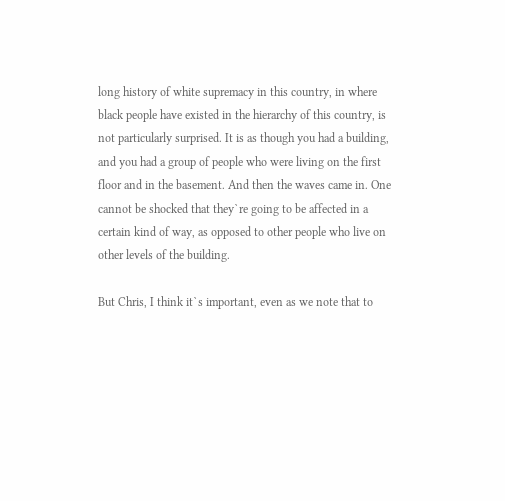long history of white supremacy in this country, in where black people have existed in the hierarchy of this country, is not particularly surprised. It is as though you had a building, and you had a group of people who were living on the first floor and in the basement. And then the waves came in. One cannot be shocked that they`re going to be affected in a certain kind of way, as opposed to other people who live on other levels of the building.

But Chris, I think it`s important, even as we note that to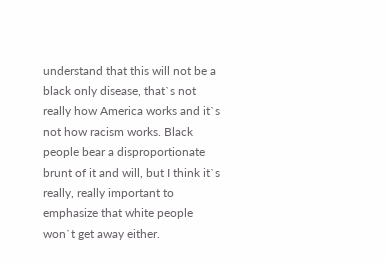understand that this will not be a black only disease, that`s not really how America works and it`s not how racism works. Black people bear a disproportionate brunt of it and will, but I think it`s really, really important to emphasize that white people won`t get away either.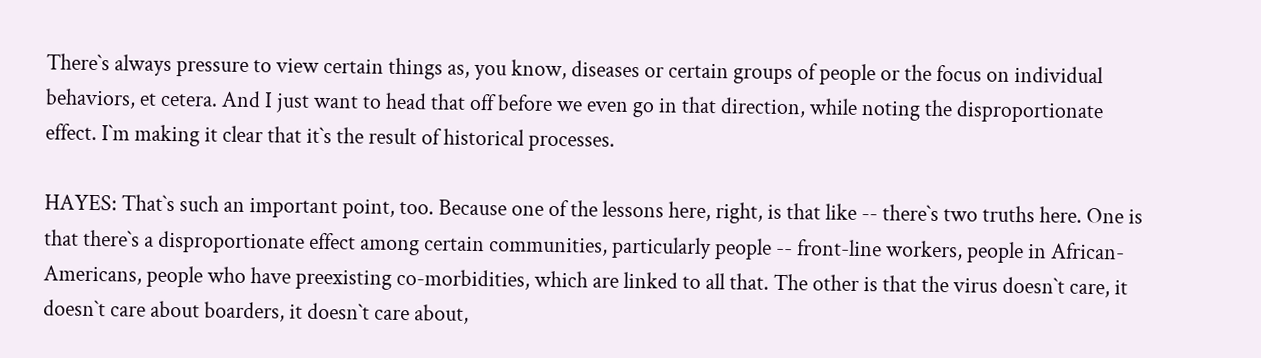There`s always pressure to view certain things as, you know, diseases or certain groups of people or the focus on individual behaviors, et cetera. And I just want to head that off before we even go in that direction, while noting the disproportionate effect. I`m making it clear that it`s the result of historical processes.

HAYES: That`s such an important point, too. Because one of the lessons here, right, is that like -- there`s two truths here. One is that there`s a disproportionate effect among certain communities, particularly people -- front-line workers, people in African-Americans, people who have preexisting co-morbidities, which are linked to all that. The other is that the virus doesn`t care, it doesn`t care about boarders, it doesn`t care about,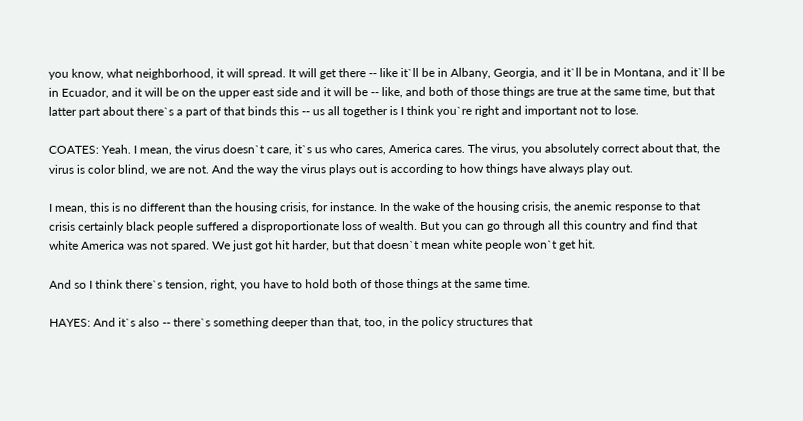you know, what neighborhood, it will spread. It will get there -- like it`ll be in Albany, Georgia, and it`ll be in Montana, and it`ll be in Ecuador, and it will be on the upper east side and it will be -- like, and both of those things are true at the same time, but that latter part about there`s a part of that binds this -- us all together is I think you`re right and important not to lose.

COATES: Yeah. I mean, the virus doesn`t care, it`s us who cares, America cares. The virus, you absolutely correct about that, the virus is color blind, we are not. And the way the virus plays out is according to how things have always play out.

I mean, this is no different than the housing crisis, for instance. In the wake of the housing crisis, the anemic response to that crisis certainly black people suffered a disproportionate loss of wealth. But you can go through all this country and find that white America was not spared. We just got hit harder, but that doesn`t mean white people won`t get hit.

And so I think there`s tension, right, you have to hold both of those things at the same time.

HAYES: And it`s also -- there`s something deeper than that, too, in the policy structures that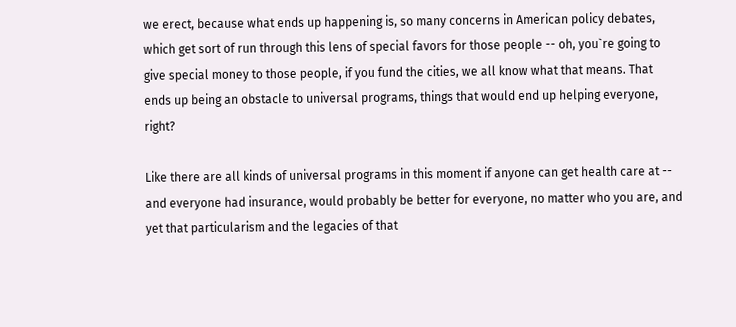we erect, because what ends up happening is, so many concerns in American policy debates, which get sort of run through this lens of special favors for those people -- oh, you`re going to give special money to those people, if you fund the cities, we all know what that means. That ends up being an obstacle to universal programs, things that would end up helping everyone, right?

Like there are all kinds of universal programs in this moment if anyone can get health care at -- and everyone had insurance, would probably be better for everyone, no matter who you are, and yet that particularism and the legacies of that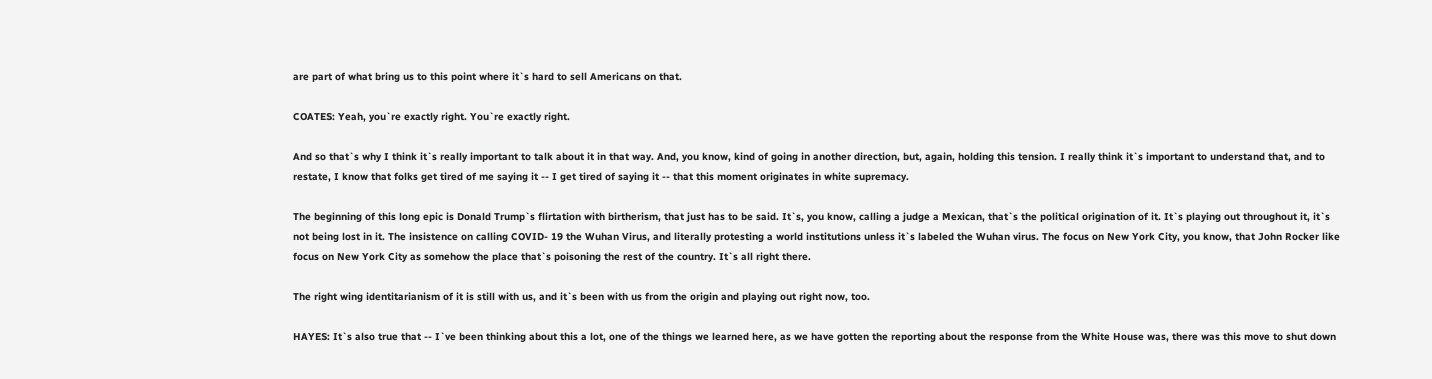are part of what bring us to this point where it`s hard to sell Americans on that.

COATES: Yeah, you`re exactly right. You`re exactly right.

And so that`s why I think it`s really important to talk about it in that way. And, you know, kind of going in another direction, but, again, holding this tension. I really think it`s important to understand that, and to restate, I know that folks get tired of me saying it -- I get tired of saying it -- that this moment originates in white supremacy.

The beginning of this long epic is Donald Trump`s flirtation with birtherism, that just has to be said. It`s, you know, calling a judge a Mexican, that`s the political origination of it. It`s playing out throughout it, it`s not being lost in it. The insistence on calling COVID- 19 the Wuhan Virus, and literally protesting a world institutions unless it`s labeled the Wuhan virus. The focus on New York City, you know, that John Rocker like focus on New York City as somehow the place that`s poisoning the rest of the country. It`s all right there.

The right wing identitarianism of it is still with us, and it`s been with us from the origin and playing out right now, too.

HAYES: It`s also true that -- I`ve been thinking about this a lot, one of the things we learned here, as we have gotten the reporting about the response from the White House was, there was this move to shut down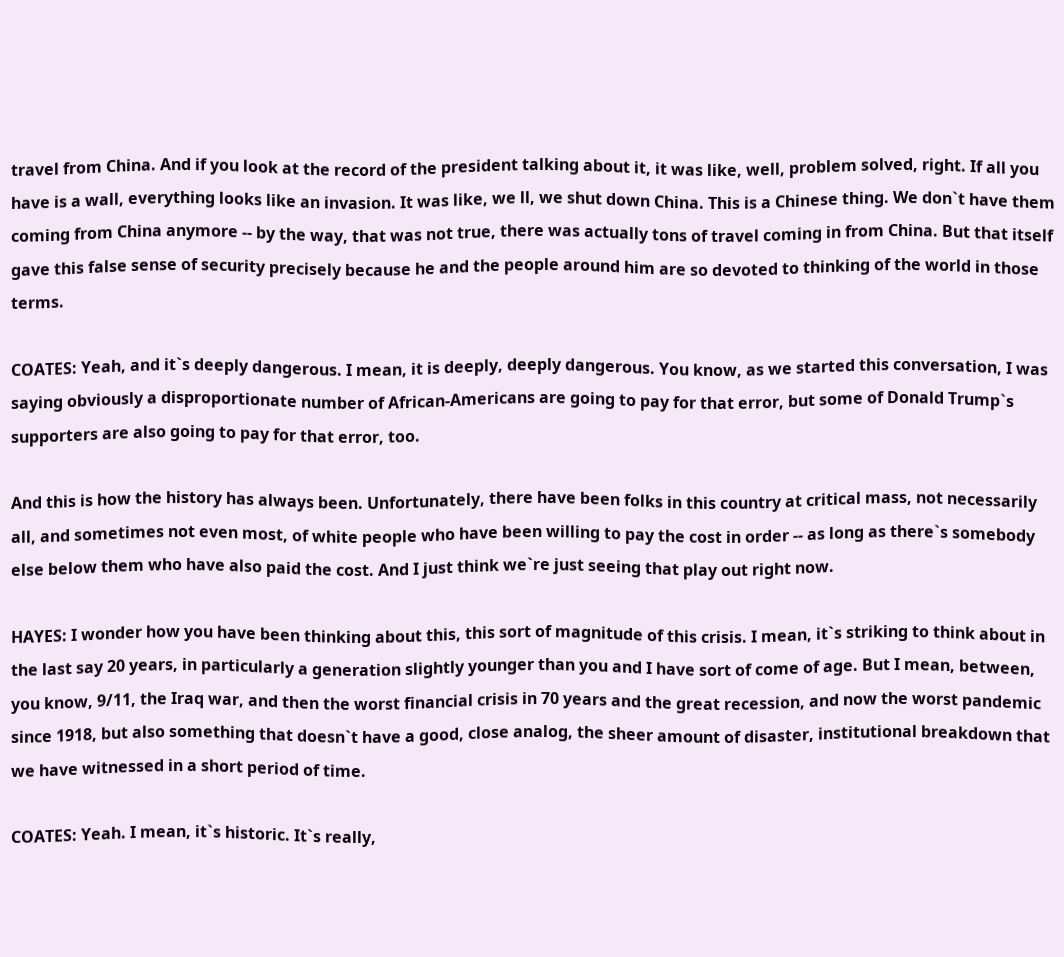travel from China. And if you look at the record of the president talking about it, it was like, well, problem solved, right. If all you have is a wall, everything looks like an invasion. It was like, we ll, we shut down China. This is a Chinese thing. We don`t have them coming from China anymore -- by the way, that was not true, there was actually tons of travel coming in from China. But that itself gave this false sense of security precisely because he and the people around him are so devoted to thinking of the world in those terms.

COATES: Yeah, and it`s deeply dangerous. I mean, it is deeply, deeply dangerous. You know, as we started this conversation, I was saying obviously a disproportionate number of African-Americans are going to pay for that error, but some of Donald Trump`s supporters are also going to pay for that error, too.

And this is how the history has always been. Unfortunately, there have been folks in this country at critical mass, not necessarily all, and sometimes not even most, of white people who have been willing to pay the cost in order -- as long as there`s somebody else below them who have also paid the cost. And I just think we`re just seeing that play out right now.

HAYES: I wonder how you have been thinking about this, this sort of magnitude of this crisis. I mean, it`s striking to think about in the last say 20 years, in particularly a generation slightly younger than you and I have sort of come of age. But I mean, between, you know, 9/11, the Iraq war, and then the worst financial crisis in 70 years and the great recession, and now the worst pandemic since 1918, but also something that doesn`t have a good, close analog, the sheer amount of disaster, institutional breakdown that we have witnessed in a short period of time.

COATES: Yeah. I mean, it`s historic. It`s really,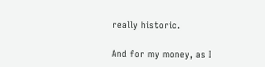really historic.

And for my money, as I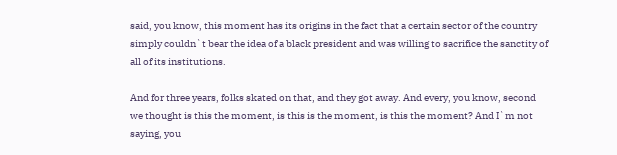said, you know, this moment has its origins in the fact that a certain sector of the country simply couldn`t bear the idea of a black president and was willing to sacrifice the sanctity of all of its institutions.

And for three years, folks skated on that, and they got away. And every, you know, second we thought is this the moment, is this is the moment, is this the moment? And I`m not saying, you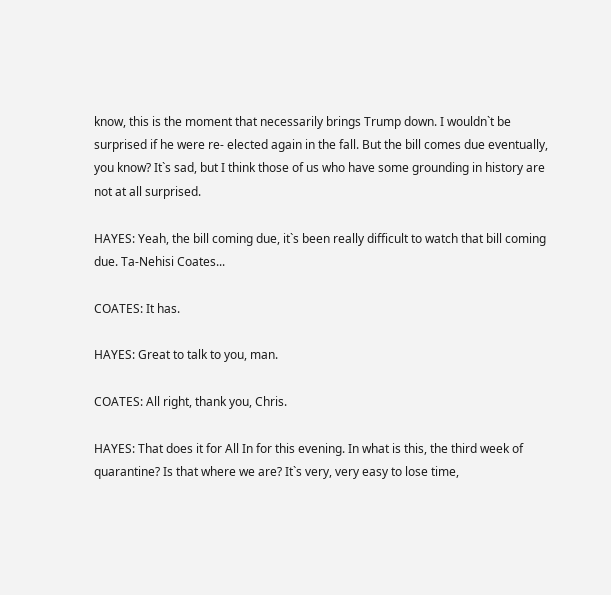know, this is the moment that necessarily brings Trump down. I wouldn`t be surprised if he were re- elected again in the fall. But the bill comes due eventually, you know? It`s sad, but I think those of us who have some grounding in history are not at all surprised.

HAYES: Yeah, the bill coming due, it`s been really difficult to watch that bill coming due. Ta-Nehisi Coates...

COATES: It has.

HAYES: Great to talk to you, man.

COATES: All right, thank you, Chris.

HAYES: That does it for All In for this evening. In what is this, the third week of quarantine? Is that where we are? It`s very, very easy to lose time,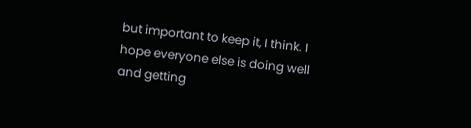but important to keep it, I think. I hope everyone else is doing well and getting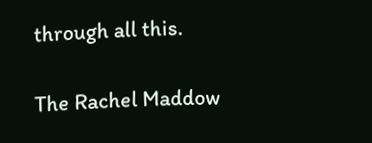through all this.

The Rachel Maddow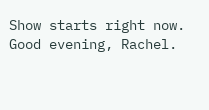Show starts right now. Good evening, Rachel.